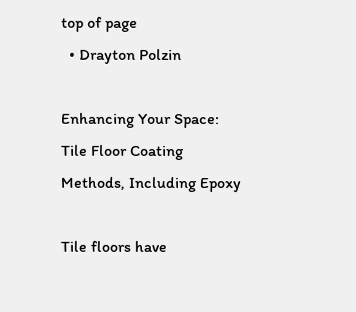top of page
  • Drayton Polzin

Enhancing Your Space: Tile Floor Coating Methods, Including Epoxy

Tile floors have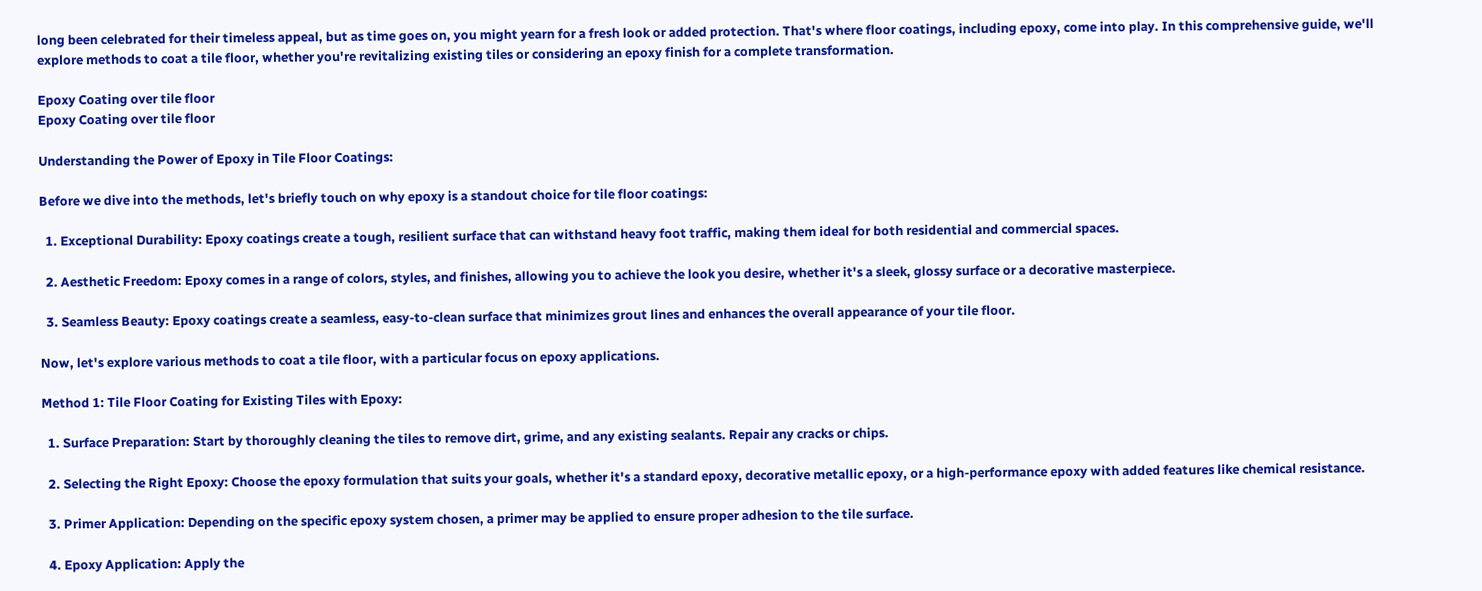long been celebrated for their timeless appeal, but as time goes on, you might yearn for a fresh look or added protection. That's where floor coatings, including epoxy, come into play. In this comprehensive guide, we'll explore methods to coat a tile floor, whether you're revitalizing existing tiles or considering an epoxy finish for a complete transformation.

Epoxy Coating over tile floor
Epoxy Coating over tile floor

Understanding the Power of Epoxy in Tile Floor Coatings:

Before we dive into the methods, let's briefly touch on why epoxy is a standout choice for tile floor coatings:

  1. Exceptional Durability: Epoxy coatings create a tough, resilient surface that can withstand heavy foot traffic, making them ideal for both residential and commercial spaces.

  2. Aesthetic Freedom: Epoxy comes in a range of colors, styles, and finishes, allowing you to achieve the look you desire, whether it's a sleek, glossy surface or a decorative masterpiece.

  3. Seamless Beauty: Epoxy coatings create a seamless, easy-to-clean surface that minimizes grout lines and enhances the overall appearance of your tile floor.

Now, let's explore various methods to coat a tile floor, with a particular focus on epoxy applications.

Method 1: Tile Floor Coating for Existing Tiles with Epoxy:

  1. Surface Preparation: Start by thoroughly cleaning the tiles to remove dirt, grime, and any existing sealants. Repair any cracks or chips.

  2. Selecting the Right Epoxy: Choose the epoxy formulation that suits your goals, whether it's a standard epoxy, decorative metallic epoxy, or a high-performance epoxy with added features like chemical resistance.

  3. Primer Application: Depending on the specific epoxy system chosen, a primer may be applied to ensure proper adhesion to the tile surface.

  4. Epoxy Application: Apply the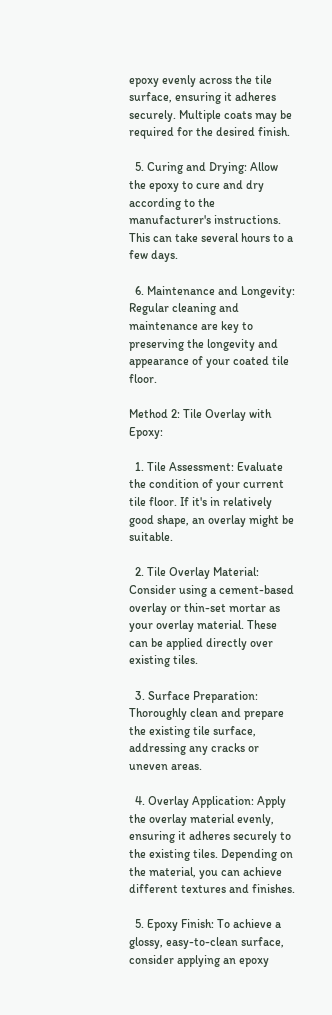epoxy evenly across the tile surface, ensuring it adheres securely. Multiple coats may be required for the desired finish.

  5. Curing and Drying: Allow the epoxy to cure and dry according to the manufacturer's instructions. This can take several hours to a few days.

  6. Maintenance and Longevity: Regular cleaning and maintenance are key to preserving the longevity and appearance of your coated tile floor.

Method 2: Tile Overlay with Epoxy:

  1. Tile Assessment: Evaluate the condition of your current tile floor. If it's in relatively good shape, an overlay might be suitable.

  2. Tile Overlay Material: Consider using a cement-based overlay or thin-set mortar as your overlay material. These can be applied directly over existing tiles.

  3. Surface Preparation: Thoroughly clean and prepare the existing tile surface, addressing any cracks or uneven areas.

  4. Overlay Application: Apply the overlay material evenly, ensuring it adheres securely to the existing tiles. Depending on the material, you can achieve different textures and finishes.

  5. Epoxy Finish: To achieve a glossy, easy-to-clean surface, consider applying an epoxy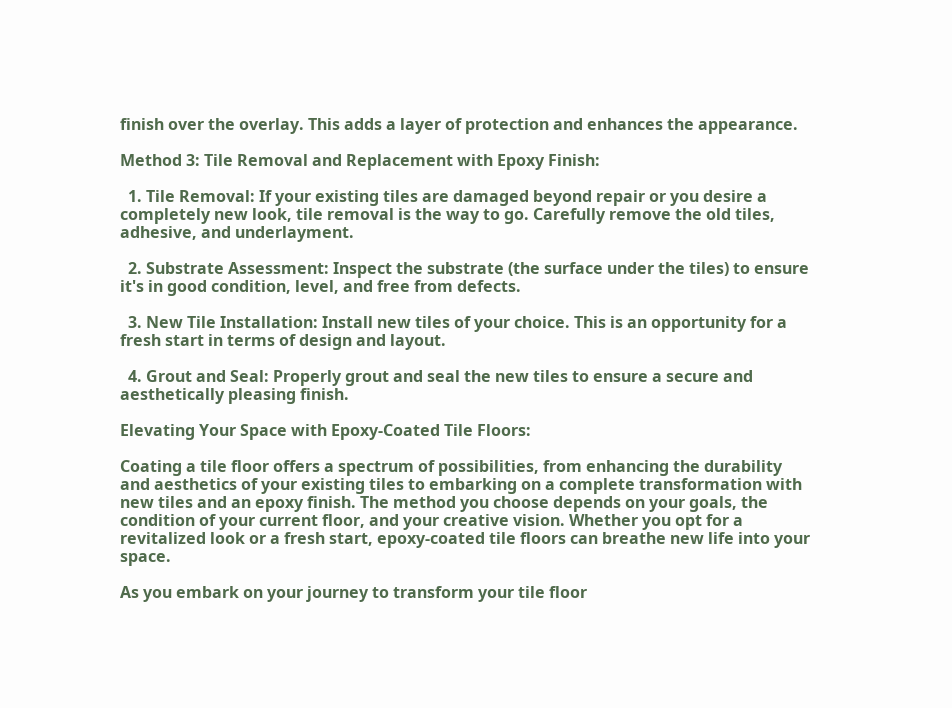finish over the overlay. This adds a layer of protection and enhances the appearance.

Method 3: Tile Removal and Replacement with Epoxy Finish:

  1. Tile Removal: If your existing tiles are damaged beyond repair or you desire a completely new look, tile removal is the way to go. Carefully remove the old tiles, adhesive, and underlayment.

  2. Substrate Assessment: Inspect the substrate (the surface under the tiles) to ensure it's in good condition, level, and free from defects.

  3. New Tile Installation: Install new tiles of your choice. This is an opportunity for a fresh start in terms of design and layout.

  4. Grout and Seal: Properly grout and seal the new tiles to ensure a secure and aesthetically pleasing finish.

Elevating Your Space with Epoxy-Coated Tile Floors:

Coating a tile floor offers a spectrum of possibilities, from enhancing the durability and aesthetics of your existing tiles to embarking on a complete transformation with new tiles and an epoxy finish. The method you choose depends on your goals, the condition of your current floor, and your creative vision. Whether you opt for a revitalized look or a fresh start, epoxy-coated tile floors can breathe new life into your space.

As you embark on your journey to transform your tile floor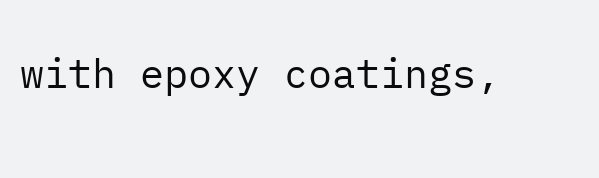with epoxy coatings,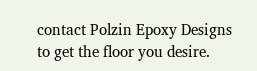contact Polzin Epoxy Designs to get the floor you desire.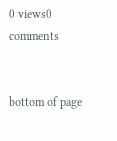0 views0 comments


bottom of page